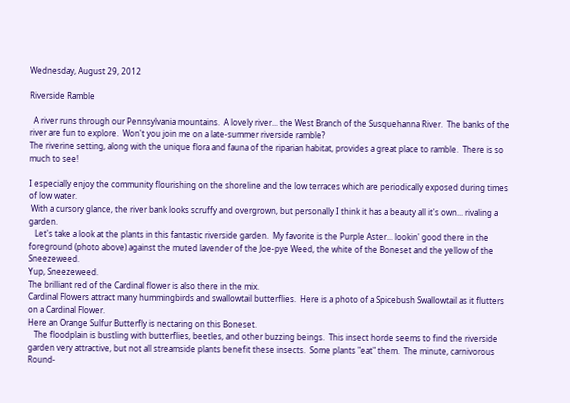Wednesday, August 29, 2012

Riverside Ramble

  A river runs through our Pennsylvania mountains.  A lovely river... the West Branch of the Susquehanna River.  The banks of the river are fun to explore.  Won't you join me on a late-summer riverside ramble?
The riverine setting, along with the unique flora and fauna of the riparian habitat, provides a great place to ramble.  There is so much to see!

I especially enjoy the community flourishing on the shoreline and the low terraces which are periodically exposed during times of low water.
 With a cursory glance, the river bank looks scruffy and overgrown, but personally I think it has a beauty all it's own... rivaling a garden.
   Let's take a look at the plants in this fantastic riverside garden.  My favorite is the Purple Aster... lookin' good there in the foreground (photo above) against the muted lavender of the Joe-pye Weed, the white of the Boneset and the yellow of the Sneezeweed.
Yup, Sneezeweed.
The brilliant red of the Cardinal flower is also there in the mix.
Cardinal Flowers attract many hummingbirds and swallowtail butterflies.  Here is a photo of a Spicebush Swallowtail as it flutters on a Cardinal Flower.
Here an Orange Sulfur Butterfly is nectaring on this Boneset.
   The floodplain is bustling with butterflies, beetles, and other buzzing beings.  This insect horde seems to find the riverside garden very attractive, but not all streamside plants benefit these insects.  Some plants "eat" them.  The minute, carnivorous Round-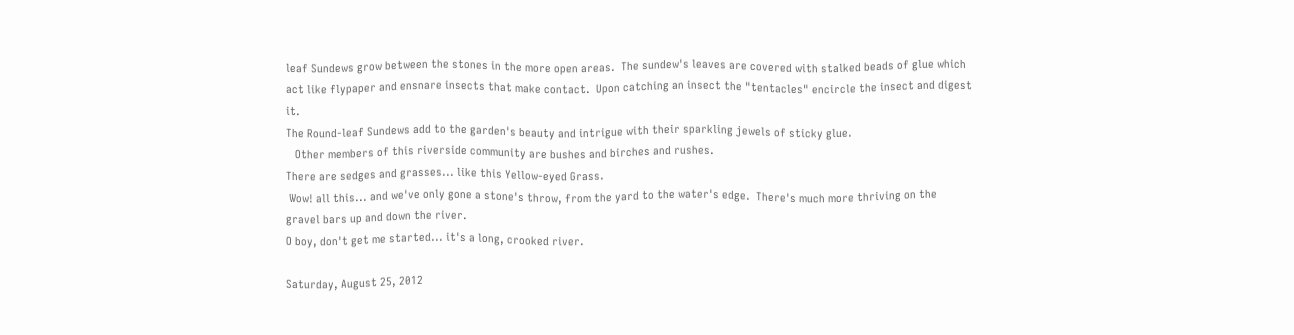leaf Sundews grow between the stones in the more open areas.  The sundew's leaves are covered with stalked beads of glue which act like flypaper and ensnare insects that make contact.  Upon catching an insect the "tentacles" encircle the insect and digest it.
The Round-leaf Sundews add to the garden's beauty and intrigue with their sparkling jewels of sticky glue.
   Other members of this riverside community are bushes and birches and rushes.
There are sedges and grasses... like this Yellow-eyed Grass.
 Wow! all this... and we've only gone a stone's throw, from the yard to the water's edge.  There's much more thriving on the gravel bars up and down the river.
O boy, don't get me started... it's a long, crooked river.

Saturday, August 25, 2012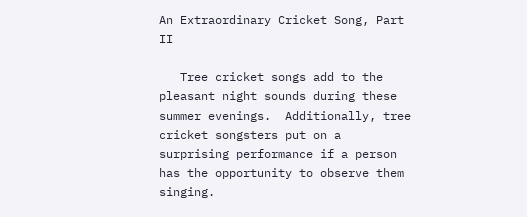An Extraordinary Cricket Song, Part II

   Tree cricket songs add to the pleasant night sounds during these summer evenings.  Additionally, tree cricket songsters put on a surprising performance if a person has the opportunity to observe them singing.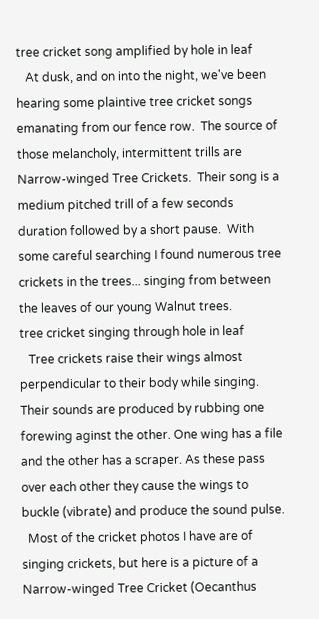tree cricket song amplified by hole in leaf
   At dusk, and on into the night, we've been hearing some plaintive tree cricket songs emanating from our fence row.  The source of those melancholy, intermittent trills are Narrow-winged Tree Crickets.  Their song is a medium pitched trill of a few seconds duration followed by a short pause.  With some careful searching I found numerous tree crickets in the trees... singing from between the leaves of our young Walnut trees.
tree cricket singing through hole in leaf
   Tree crickets raise their wings almost perpendicular to their body while singing. Their sounds are produced by rubbing one forewing aginst the other. One wing has a file and the other has a scraper. As these pass over each other they cause the wings to buckle (vibrate) and produce the sound pulse.
  Most of the cricket photos I have are of singing crickets, but here is a picture of a Narrow-winged Tree Cricket (Oecanthus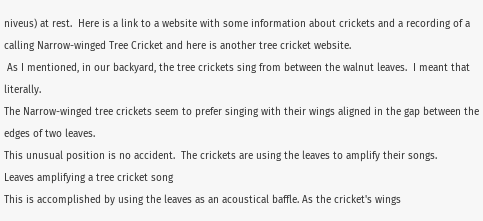niveus) at rest.  Here is a link to a website with some information about crickets and a recording of a calling Narrow-winged Tree Cricket and here is another tree cricket website.
 As I mentioned, in our backyard, the tree crickets sing from between the walnut leaves.  I meant that literally.
The Narrow-winged tree crickets seem to prefer singing with their wings aligned in the gap between the edges of two leaves.
This unusual position is no accident.  The crickets are using the leaves to amplify their songs.
Leaves amplifying a tree cricket song
This is accomplished by using the leaves as an acoustical baffle. As the cricket's wings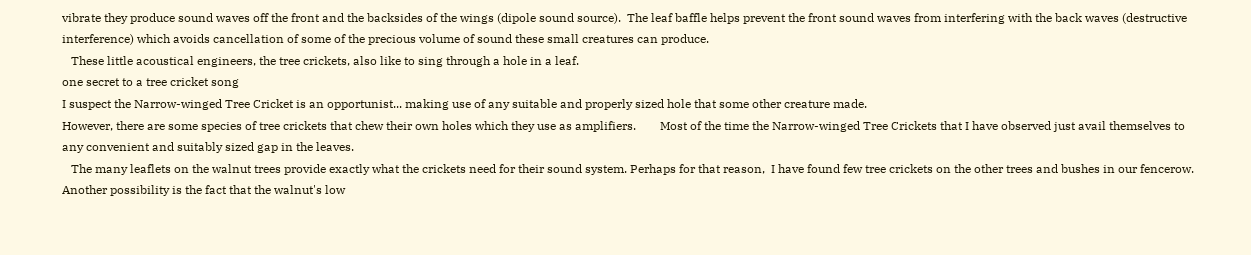vibrate they produce sound waves off the front and the backsides of the wings (dipole sound source).  The leaf baffle helps prevent the front sound waves from interfering with the back waves (destructive interference) which avoids cancellation of some of the precious volume of sound these small creatures can produce.
   These little acoustical engineers, the tree crickets, also like to sing through a hole in a leaf.
one secret to a tree cricket song
I suspect the Narrow-winged Tree Cricket is an opportunist... making use of any suitable and properly sized hole that some other creature made.
However, there are some species of tree crickets that chew their own holes which they use as amplifiers.        Most of the time the Narrow-winged Tree Crickets that I have observed just avail themselves to any convenient and suitably sized gap in the leaves.
   The many leaflets on the walnut trees provide exactly what the crickets need for their sound system. Perhaps for that reason,  I have found few tree crickets on the other trees and bushes in our fencerow. Another possibility is the fact that the walnut's low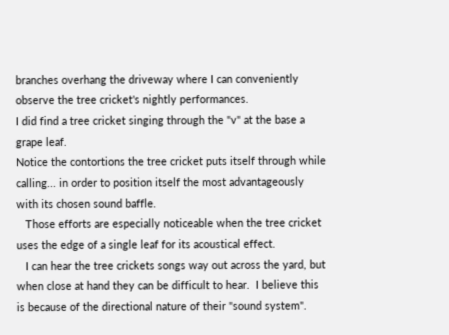branches overhang the driveway where I can conveniently observe the tree cricket's nightly performances.
I did find a tree cricket singing through the "v" at the base a grape leaf.
Notice the contortions the tree cricket puts itself through while calling... in order to position itself the most advantageously with its chosen sound baffle.
   Those efforts are especially noticeable when the tree cricket uses the edge of a single leaf for its acoustical effect.
   I can hear the tree crickets songs way out across the yard, but when close at hand they can be difficult to hear.  I believe this is because of the directional nature of their "sound system".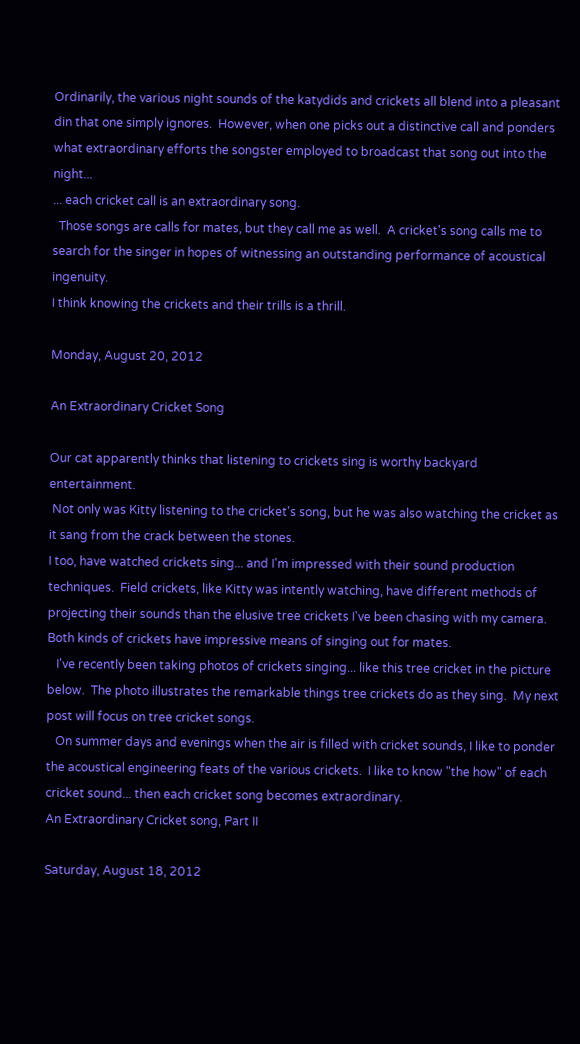Ordinarily, the various night sounds of the katydids and crickets all blend into a pleasant din that one simply ignores.  However, when one picks out a distinctive call and ponders what extraordinary efforts the songster employed to broadcast that song out into the night...
... each cricket call is an extraordinary song.
  Those songs are calls for mates, but they call me as well.  A cricket's song calls me to search for the singer in hopes of witnessing an outstanding performance of acoustical ingenuity.
I think knowing the crickets and their trills is a thrill.

Monday, August 20, 2012

An Extraordinary Cricket Song

Our cat apparently thinks that listening to crickets sing is worthy backyard entertainment.
 Not only was Kitty listening to the cricket's song, but he was also watching the cricket as it sang from the crack between the stones.
I too, have watched crickets sing... and I'm impressed with their sound production techniques.  Field crickets, like Kitty was intently watching, have different methods of projecting their sounds than the elusive tree crickets I've been chasing with my camera.  Both kinds of crickets have impressive means of singing out for mates.
   I've recently been taking photos of crickets singing... like this tree cricket in the picture below.  The photo illustrates the remarkable things tree crickets do as they sing.  My next post will focus on tree cricket songs.
   On summer days and evenings when the air is filled with cricket sounds, I like to ponder the acoustical engineering feats of the various crickets.  I like to know "the how" of each cricket sound... then each cricket song becomes extraordinary.
An Extraordinary Cricket song, Part II

Saturday, August 18, 2012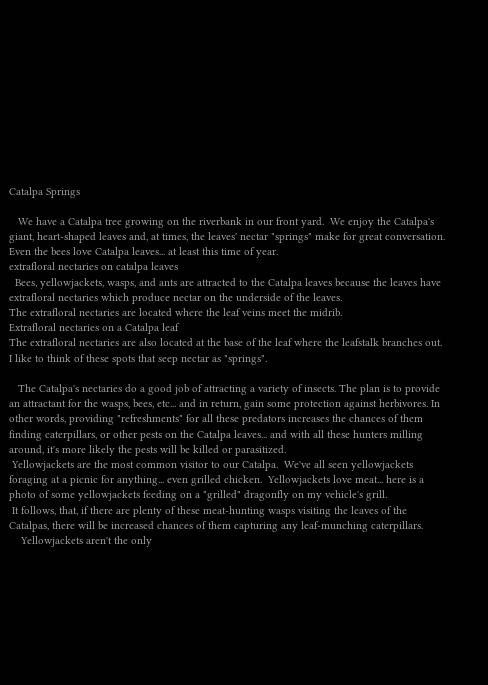Catalpa Springs

   We have a Catalpa tree growing on the riverbank in our front yard.  We enjoy the Catalpa's giant, heart-shaped leaves and, at times, the leaves' nectar "springs" make for great conversation.
Even the bees love Catalpa leaves... at least this time of year.
extrafloral nectaries on catalpa leaves
  Bees, yellowjackets, wasps, and ants are attracted to the Catalpa leaves because the leaves have extrafloral nectaries which produce nectar on the underside of the leaves.
The extrafloral nectaries are located where the leaf veins meet the midrib.
Extrafloral nectaries on a Catalpa leaf
The extrafloral nectaries are also located at the base of the leaf where the leafstalk branches out.
I like to think of these spots that seep nectar as "springs".

   The Catalpa's nectaries do a good job of attracting a variety of insects. The plan is to provide an attractant for the wasps, bees, etc... and in return, gain some protection against herbivores. In other words, providing "refreshments" for all these predators increases the chances of them finding caterpillars, or other pests on the Catalpa leaves... and with all these hunters milling around, it's more likely the pests will be killed or parasitized.
 Yellowjackets are the most common visitor to our Catalpa.  We've all seen yellowjackets foraging at a picnic for anything... even grilled chicken.  Yellowjackets love meat... here is a photo of some yellowjackets feeding on a "grilled" dragonfly on my vehicle's grill.
 It follows, that, if there are plenty of these meat-hunting wasps visiting the leaves of the Catalpas, there will be increased chances of them capturing any leaf-munching caterpillars.
    Yellowjackets aren't the only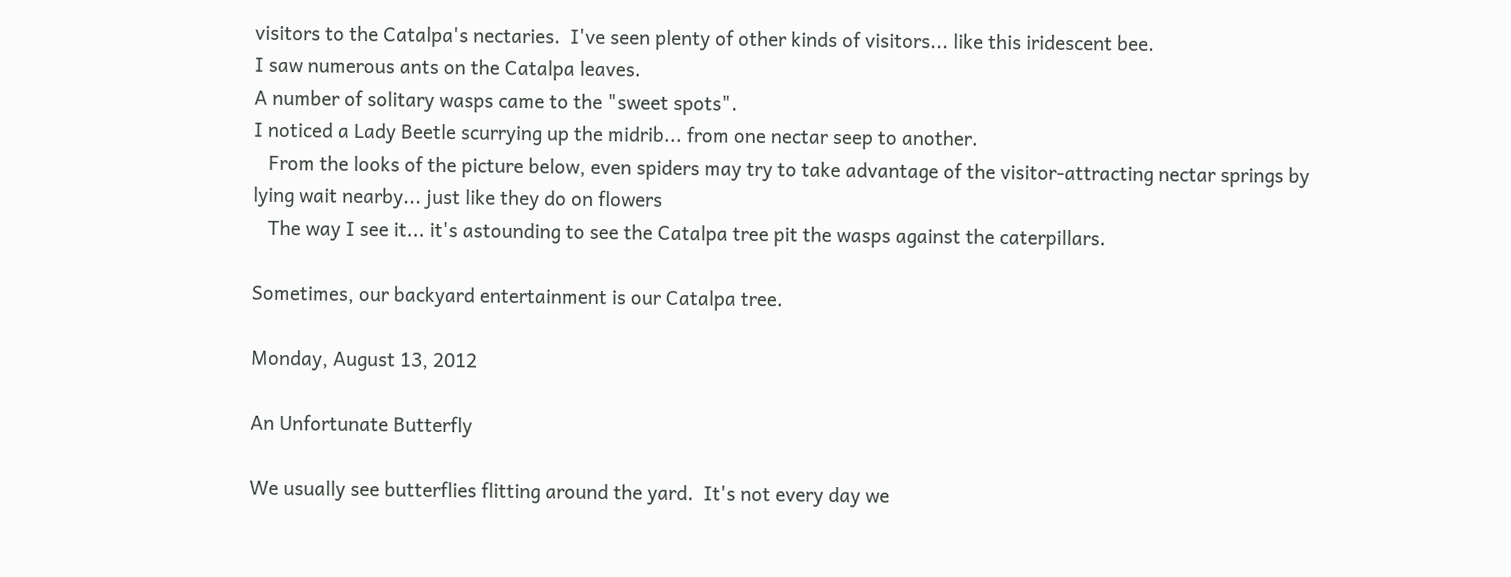visitors to the Catalpa's nectaries.  I've seen plenty of other kinds of visitors... like this iridescent bee.
I saw numerous ants on the Catalpa leaves.
A number of solitary wasps came to the "sweet spots".
I noticed a Lady Beetle scurrying up the midrib... from one nectar seep to another.
   From the looks of the picture below, even spiders may try to take advantage of the visitor-attracting nectar springs by lying wait nearby... just like they do on flowers
   The way I see it... it's astounding to see the Catalpa tree pit the wasps against the caterpillars.

Sometimes, our backyard entertainment is our Catalpa tree.

Monday, August 13, 2012

An Unfortunate Butterfly

We usually see butterflies flitting around the yard.  It's not every day we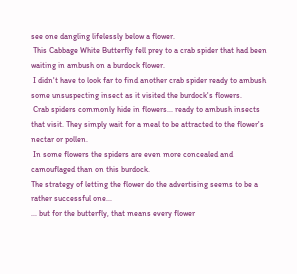see one dangling lifelessly below a flower.
 This Cabbage White Butterfly fell prey to a crab spider that had been waiting in ambush on a burdock flower.
 I didn't have to look far to find another crab spider ready to ambush some unsuspecting insect as it visited the burdock's flowers.
 Crab spiders commonly hide in flowers... ready to ambush insects that visit. They simply wait for a meal to be attracted to the flower's nectar or pollen.
 In some flowers the spiders are even more concealed and camouflaged than on this burdock.
The strategy of letting the flower do the advertising seems to be a rather successful one...
... but for the butterfly, that means every flower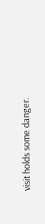visit holds some danger.